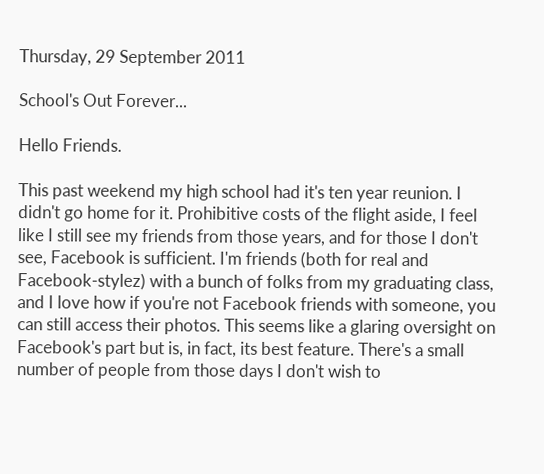Thursday, 29 September 2011

School's Out Forever...

Hello Friends.

This past weekend my high school had it's ten year reunion. I didn't go home for it. Prohibitive costs of the flight aside, I feel like I still see my friends from those years, and for those I don't see, Facebook is sufficient. I'm friends (both for real and Facebook-stylez) with a bunch of folks from my graduating class, and I love how if you're not Facebook friends with someone, you can still access their photos. This seems like a glaring oversight on Facebook's part but is, in fact, its best feature. There's a small number of people from those days I don't wish to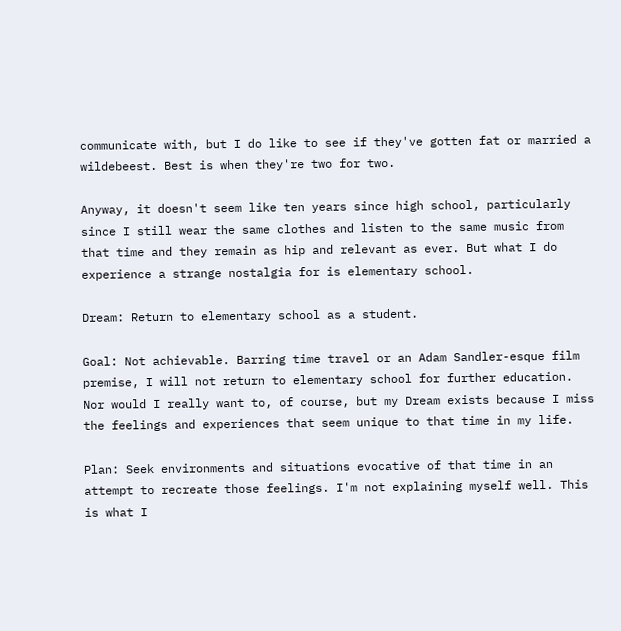communicate with, but I do like to see if they've gotten fat or married a wildebeest. Best is when they're two for two.

Anyway, it doesn't seem like ten years since high school, particularly since I still wear the same clothes and listen to the same music from that time and they remain as hip and relevant as ever. But what I do experience a strange nostalgia for is elementary school.

Dream: Return to elementary school as a student.

Goal: Not achievable. Barring time travel or an Adam Sandler-esque film premise, I will not return to elementary school for further education. Nor would I really want to, of course, but my Dream exists because I miss the feelings and experiences that seem unique to that time in my life.

Plan: Seek environments and situations evocative of that time in an attempt to recreate those feelings. I'm not explaining myself well. This is what I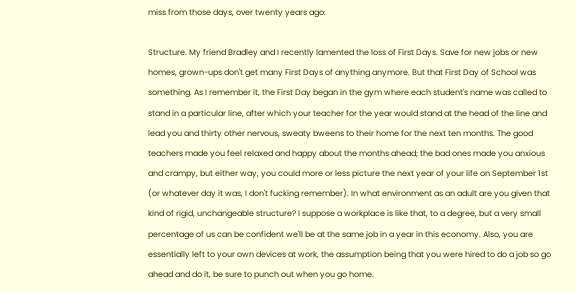miss from those days, over twenty years ago:

Structure. My friend Bradley and I recently lamented the loss of First Days. Save for new jobs or new homes, grown-ups don't get many First Days of anything anymore. But that First Day of School was something. As I remember it, the First Day began in the gym where each student's name was called to stand in a particular line, after which your teacher for the year would stand at the head of the line and lead you and thirty other nervous, sweaty bweens to their home for the next ten months. The good teachers made you feel relaxed and happy about the months ahead; the bad ones made you anxious and crampy, but either way, you could more or less picture the next year of your life on September 1st (or whatever day it was, I don't fucking remember). In what environment as an adult are you given that kind of rigid, unchangeable structure? I suppose a workplace is like that, to a degree, but a very small percentage of us can be confident we'll be at the same job in a year in this economy. Also, you are essentially left to your own devices at work, the assumption being that you were hired to do a job so go ahead and do it, be sure to punch out when you go home.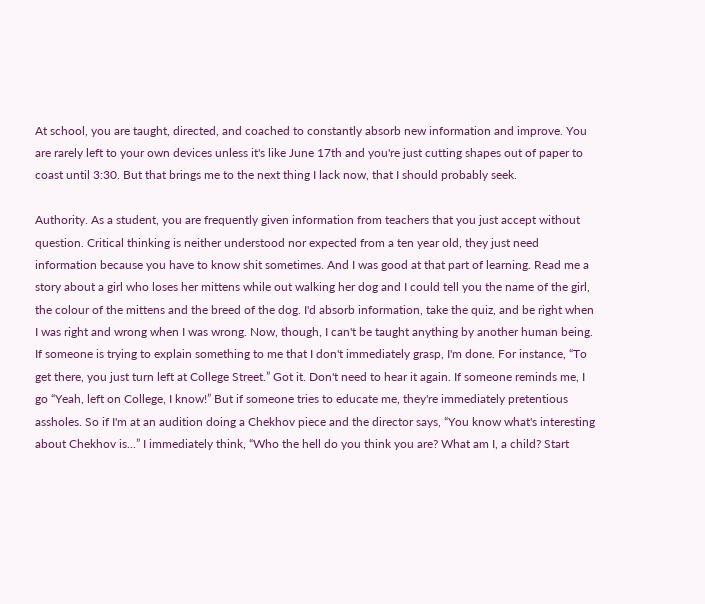At school, you are taught, directed, and coached to constantly absorb new information and improve. You are rarely left to your own devices unless it's like June 17th and you're just cutting shapes out of paper to coast until 3:30. But that brings me to the next thing I lack now, that I should probably seek.

Authority. As a student, you are frequently given information from teachers that you just accept without question. Critical thinking is neither understood nor expected from a ten year old, they just need information because you have to know shit sometimes. And I was good at that part of learning. Read me a story about a girl who loses her mittens while out walking her dog and I could tell you the name of the girl, the colour of the mittens and the breed of the dog. I'd absorb information, take the quiz, and be right when I was right and wrong when I was wrong. Now, though, I can't be taught anything by another human being. If someone is trying to explain something to me that I don't immediately grasp, I'm done. For instance, “To get there, you just turn left at College Street.” Got it. Don't need to hear it again. If someone reminds me, I go “Yeah, left on College, I know!” But if someone tries to educate me, they're immediately pretentious assholes. So if I'm at an audition doing a Chekhov piece and the director says, “You know what's interesting about Chekhov is...” I immediately think, “Who the hell do you think you are? What am I, a child? Start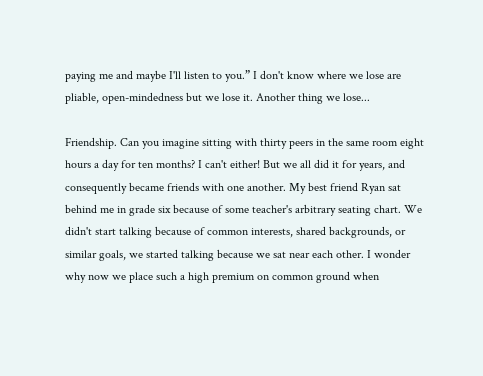paying me and maybe I'll listen to you.” I don't know where we lose are pliable, open-mindedness but we lose it. Another thing we lose...

Friendship. Can you imagine sitting with thirty peers in the same room eight hours a day for ten months? I can't either! But we all did it for years, and consequently became friends with one another. My best friend Ryan sat behind me in grade six because of some teacher's arbitrary seating chart. We didn't start talking because of common interests, shared backgrounds, or similar goals, we started talking because we sat near each other. I wonder why now we place such a high premium on common ground when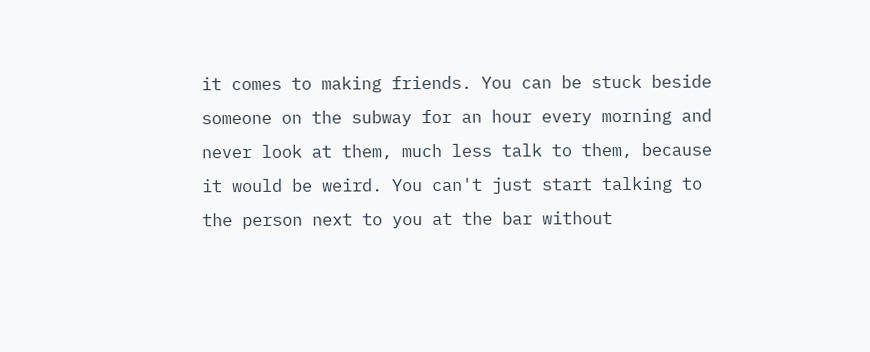it comes to making friends. You can be stuck beside someone on the subway for an hour every morning and never look at them, much less talk to them, because it would be weird. You can't just start talking to the person next to you at the bar without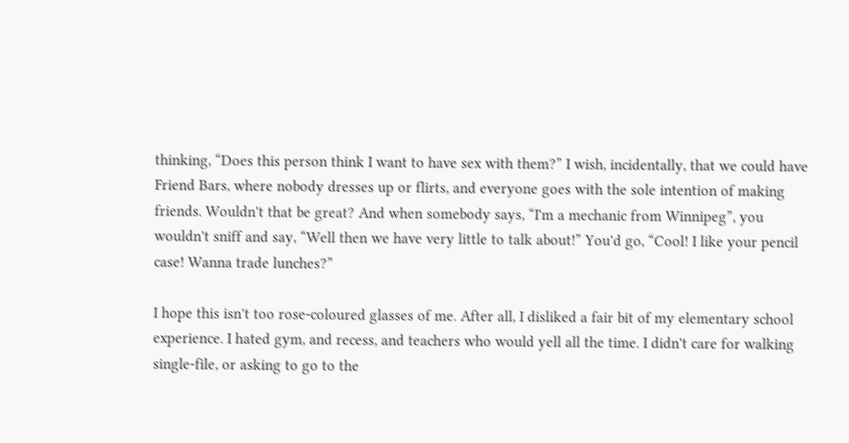thinking, “Does this person think I want to have sex with them?” I wish, incidentally, that we could have Friend Bars, where nobody dresses up or flirts, and everyone goes with the sole intention of making friends. Wouldn't that be great? And when somebody says, “I'm a mechanic from Winnipeg”, you wouldn't sniff and say, “Well then we have very little to talk about!” You'd go, “Cool! I like your pencil case! Wanna trade lunches?”

I hope this isn't too rose-coloured glasses of me. After all, I disliked a fair bit of my elementary school experience. I hated gym, and recess, and teachers who would yell all the time. I didn't care for walking single-file, or asking to go to the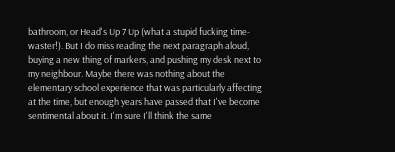bathroom, or Head's Up 7 Up (what a stupid fucking time-waster!). But I do miss reading the next paragraph aloud, buying a new thing of markers, and pushing my desk next to my neighbour. Maybe there was nothing about the elementary school experience that was particularly affecting at the time, but enough years have passed that I've become sentimental about it. I'm sure I'll think the same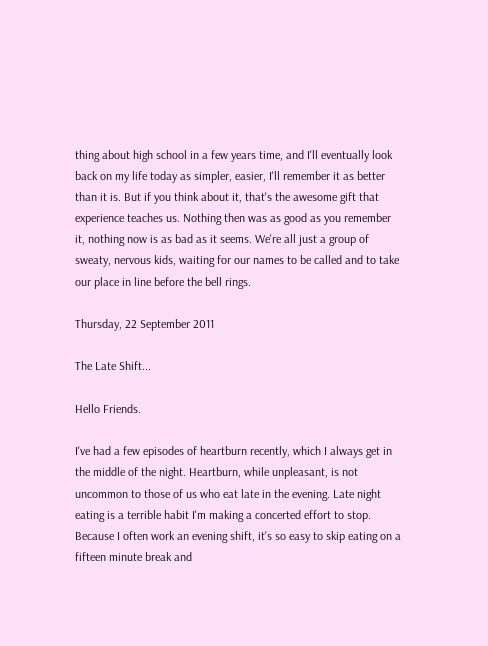thing about high school in a few years time, and I'll eventually look back on my life today as simpler, easier, I'll remember it as better than it is. But if you think about it, that's the awesome gift that experience teaches us. Nothing then was as good as you remember it, nothing now is as bad as it seems. We're all just a group of sweaty, nervous kids, waiting for our names to be called and to take our place in line before the bell rings.

Thursday, 22 September 2011

The Late Shift...

Hello Friends.

I've had a few episodes of heartburn recently, which I always get in the middle of the night. Heartburn, while unpleasant, is not uncommon to those of us who eat late in the evening. Late night eating is a terrible habit I'm making a concerted effort to stop. Because I often work an evening shift, it's so easy to skip eating on a fifteen minute break and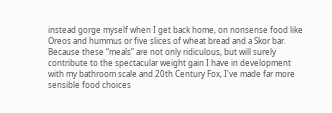instead gorge myself when I get back home, on nonsense food like Oreos and hummus or five slices of wheat bread and a Skor bar. Because these “meals” are not only ridiculous, but will surely contribute to the spectacular weight gain I have in development with my bathroom scale and 20th Century Fox, I've made far more sensible food choices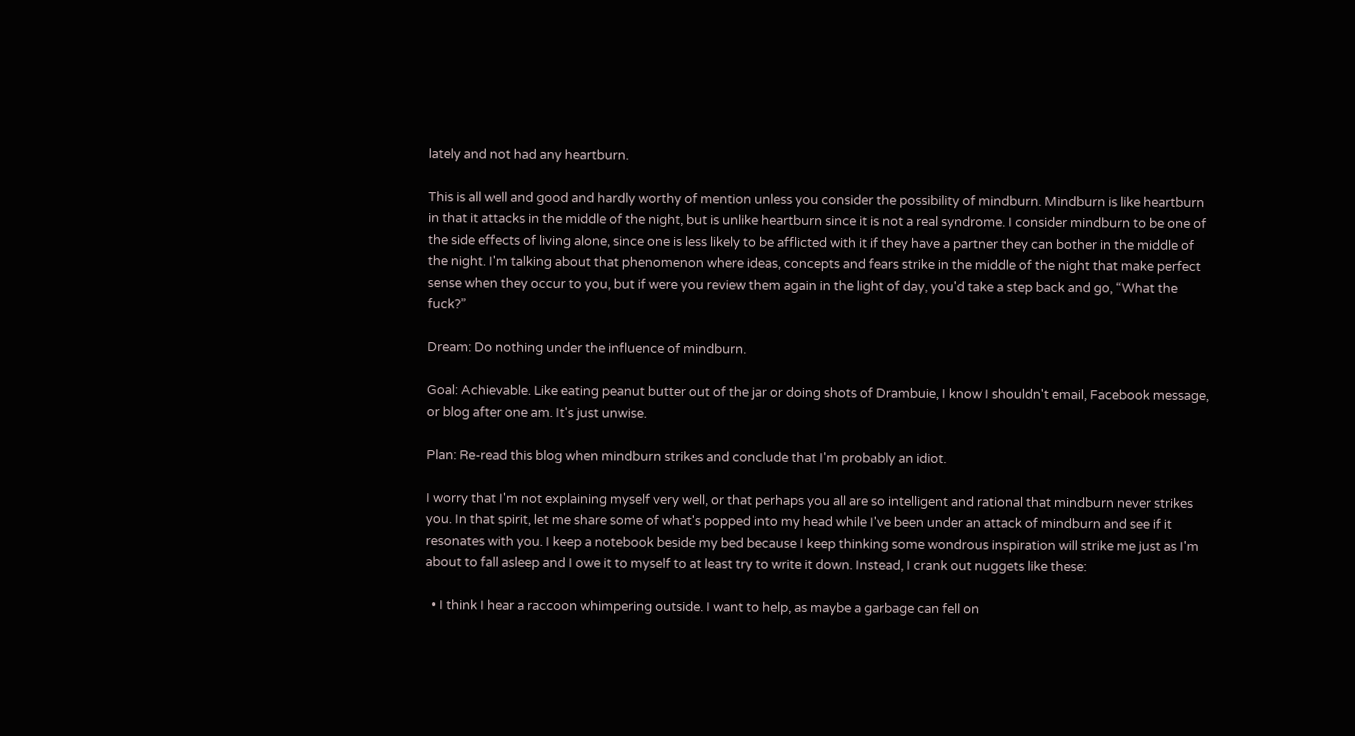lately and not had any heartburn.

This is all well and good and hardly worthy of mention unless you consider the possibility of mindburn. Mindburn is like heartburn in that it attacks in the middle of the night, but is unlike heartburn since it is not a real syndrome. I consider mindburn to be one of the side effects of living alone, since one is less likely to be afflicted with it if they have a partner they can bother in the middle of the night. I'm talking about that phenomenon where ideas, concepts and fears strike in the middle of the night that make perfect sense when they occur to you, but if were you review them again in the light of day, you'd take a step back and go, “What the fuck?”

Dream: Do nothing under the influence of mindburn.

Goal: Achievable. Like eating peanut butter out of the jar or doing shots of Drambuie, I know I shouldn't email, Facebook message, or blog after one am. It's just unwise.

Plan: Re-read this blog when mindburn strikes and conclude that I'm probably an idiot.

I worry that I'm not explaining myself very well, or that perhaps you all are so intelligent and rational that mindburn never strikes you. In that spirit, let me share some of what's popped into my head while I've been under an attack of mindburn and see if it resonates with you. I keep a notebook beside my bed because I keep thinking some wondrous inspiration will strike me just as I'm about to fall asleep and I owe it to myself to at least try to write it down. Instead, I crank out nuggets like these:

  • I think I hear a raccoon whimpering outside. I want to help, as maybe a garbage can fell on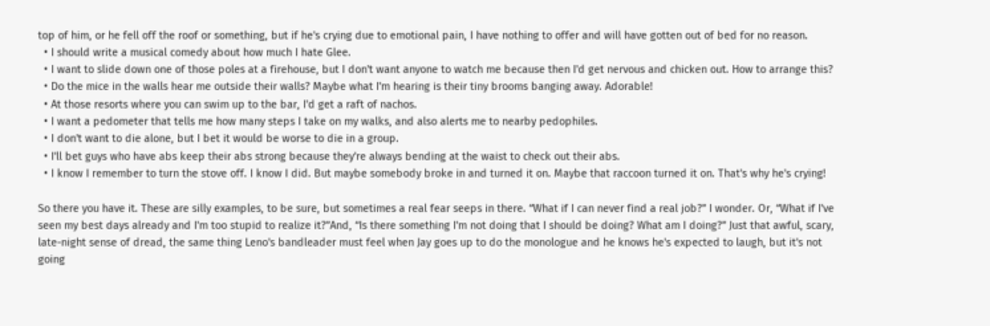top of him, or he fell off the roof or something, but if he's crying due to emotional pain, I have nothing to offer and will have gotten out of bed for no reason.
  • I should write a musical comedy about how much I hate Glee.
  • I want to slide down one of those poles at a firehouse, but I don't want anyone to watch me because then I'd get nervous and chicken out. How to arrange this?
  • Do the mice in the walls hear me outside their walls? Maybe what I'm hearing is their tiny brooms banging away. Adorable!
  • At those resorts where you can swim up to the bar, I'd get a raft of nachos.
  • I want a pedometer that tells me how many steps I take on my walks, and also alerts me to nearby pedophiles.
  • I don't want to die alone, but I bet it would be worse to die in a group.
  • I'll bet guys who have abs keep their abs strong because they're always bending at the waist to check out their abs.
  • I know I remember to turn the stove off. I know I did. But maybe somebody broke in and turned it on. Maybe that raccoon turned it on. That's why he's crying!

So there you have it. These are silly examples, to be sure, but sometimes a real fear seeps in there. “What if I can never find a real job?” I wonder. Or, “What if I've seen my best days already and I'm too stupid to realize it?”And, “Is there something I'm not doing that I should be doing? What am I doing?” Just that awful, scary, late-night sense of dread, the same thing Leno's bandleader must feel when Jay goes up to do the monologue and he knows he's expected to laugh, but it's not going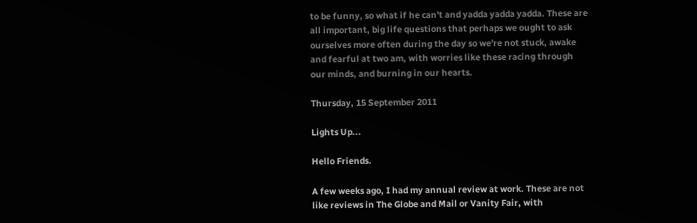to be funny, so what if he can't and yadda yadda yadda. These are all important, big life questions that perhaps we ought to ask ourselves more often during the day so we're not stuck, awake and fearful at two am, with worries like these racing through our minds, and burning in our hearts.

Thursday, 15 September 2011

Lights Up...

Hello Friends.

A few weeks ago, I had my annual review at work. These are not like reviews in The Globe and Mail or Vanity Fair, with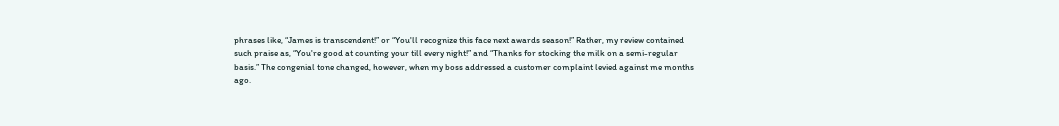phrases like, “James is transcendent!” or “You'll recognize this face next awards season!” Rather, my review contained such praise as, “You're good at counting your till every night!” and “Thanks for stocking the milk on a semi-regular basis.” The congenial tone changed, however, when my boss addressed a customer complaint levied against me months ago.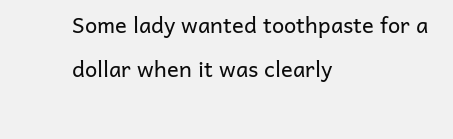Some lady wanted toothpaste for a dollar when it was clearly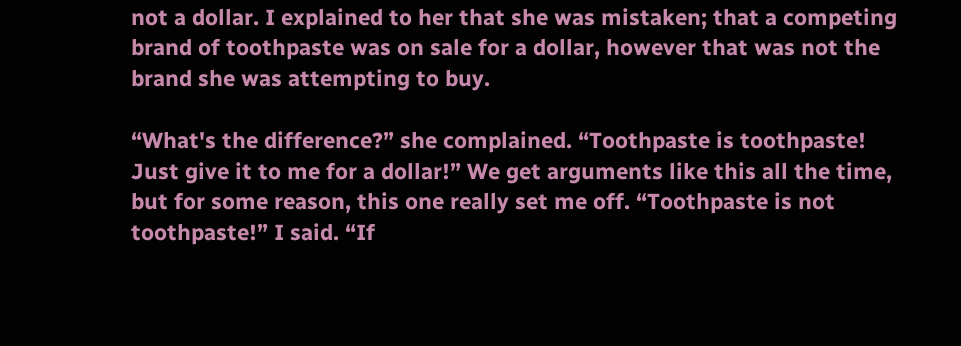not a dollar. I explained to her that she was mistaken; that a competing brand of toothpaste was on sale for a dollar, however that was not the brand she was attempting to buy.

“What's the difference?” she complained. “Toothpaste is toothpaste! Just give it to me for a dollar!” We get arguments like this all the time, but for some reason, this one really set me off. “Toothpaste is not toothpaste!” I said. “If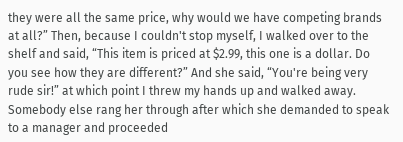they were all the same price, why would we have competing brands at all?” Then, because I couldn't stop myself, I walked over to the shelf and said, “This item is priced at $2.99, this one is a dollar. Do you see how they are different?” And she said, “You're being very rude sir!” at which point I threw my hands up and walked away. Somebody else rang her through after which she demanded to speak to a manager and proceeded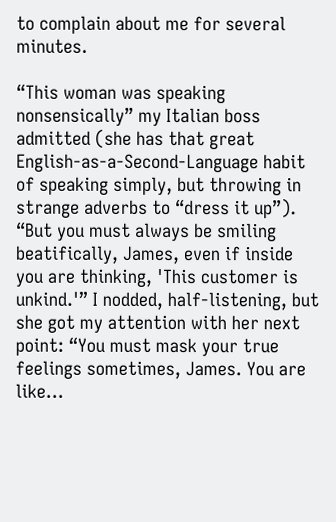to complain about me for several minutes.

“This woman was speaking nonsensically” my Italian boss admitted (she has that great English-as-a-Second-Language habit of speaking simply, but throwing in strange adverbs to “dress it up”). “But you must always be smiling beatifically, James, even if inside you are thinking, 'This customer is unkind.'” I nodded, half-listening, but she got my attention with her next point: “You must mask your true feelings sometimes, James. You are like...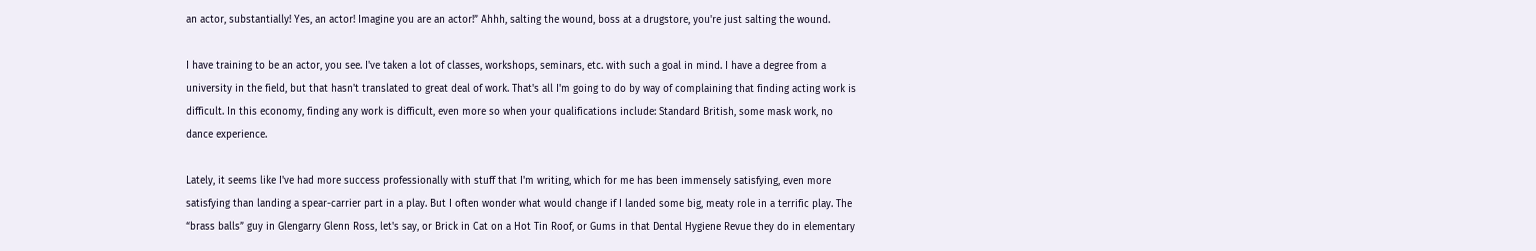an actor, substantially! Yes, an actor! Imagine you are an actor!” Ahhh, salting the wound, boss at a drugstore, you're just salting the wound.

I have training to be an actor, you see. I've taken a lot of classes, workshops, seminars, etc. with such a goal in mind. I have a degree from a university in the field, but that hasn't translated to great deal of work. That's all I'm going to do by way of complaining that finding acting work is difficult. In this economy, finding any work is difficult, even more so when your qualifications include: Standard British, some mask work, no dance experience.

Lately, it seems like I've had more success professionally with stuff that I'm writing, which for me has been immensely satisfying, even more satisfying than landing a spear-carrier part in a play. But I often wonder what would change if I landed some big, meaty role in a terrific play. The “brass balls” guy in Glengarry Glenn Ross, let's say, or Brick in Cat on a Hot Tin Roof, or Gums in that Dental Hygiene Revue they do in elementary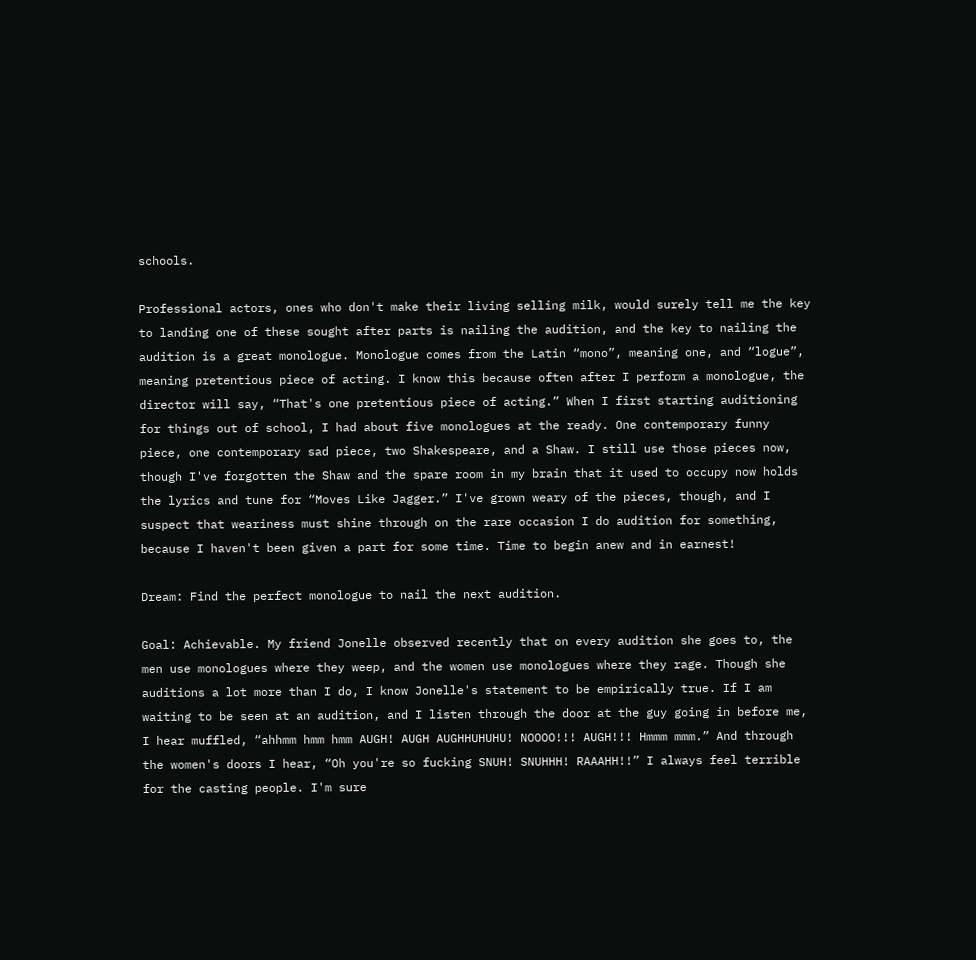schools.

Professional actors, ones who don't make their living selling milk, would surely tell me the key to landing one of these sought after parts is nailing the audition, and the key to nailing the audition is a great monologue. Monologue comes from the Latin “mono”, meaning one, and “logue”, meaning pretentious piece of acting. I know this because often after I perform a monologue, the director will say, “That's one pretentious piece of acting.” When I first starting auditioning for things out of school, I had about five monologues at the ready. One contemporary funny piece, one contemporary sad piece, two Shakespeare, and a Shaw. I still use those pieces now, though I've forgotten the Shaw and the spare room in my brain that it used to occupy now holds the lyrics and tune for “Moves Like Jagger.” I've grown weary of the pieces, though, and I suspect that weariness must shine through on the rare occasion I do audition for something, because I haven't been given a part for some time. Time to begin anew and in earnest!

Dream: Find the perfect monologue to nail the next audition.

Goal: Achievable. My friend Jonelle observed recently that on every audition she goes to, the men use monologues where they weep, and the women use monologues where they rage. Though she auditions a lot more than I do, I know Jonelle's statement to be empirically true. If I am waiting to be seen at an audition, and I listen through the door at the guy going in before me, I hear muffled, “ahhmm hmm hmm AUGH! AUGH AUGHHUHUHU! NOOOO!!! AUGH!!! Hmmm mmm.” And through the women's doors I hear, “Oh you're so fucking SNUH! SNUHHH! RAAAHH!!” I always feel terrible for the casting people. I'm sure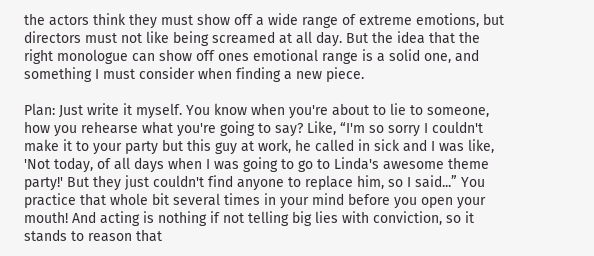the actors think they must show off a wide range of extreme emotions, but directors must not like being screamed at all day. But the idea that the right monologue can show off ones emotional range is a solid one, and something I must consider when finding a new piece.

Plan: Just write it myself. You know when you're about to lie to someone, how you rehearse what you're going to say? Like, “I'm so sorry I couldn't make it to your party but this guy at work, he called in sick and I was like, 'Not today, of all days when I was going to go to Linda's awesome theme party!' But they just couldn't find anyone to replace him, so I said...” You practice that whole bit several times in your mind before you open your mouth! And acting is nothing if not telling big lies with conviction, so it stands to reason that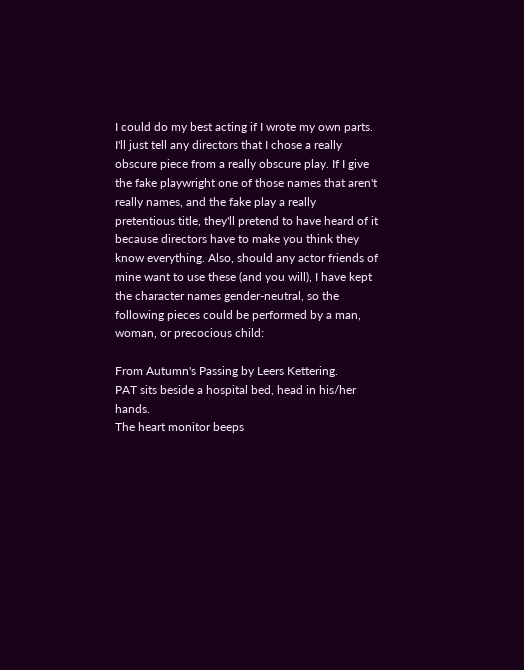I could do my best acting if I wrote my own parts. I'll just tell any directors that I chose a really obscure piece from a really obscure play. If I give the fake playwright one of those names that aren't really names, and the fake play a really pretentious title, they'll pretend to have heard of it because directors have to make you think they know everything. Also, should any actor friends of mine want to use these (and you will), I have kept the character names gender-neutral, so the following pieces could be performed by a man, woman, or precocious child:

From Autumn's Passing by Leers Kettering.
PAT sits beside a hospital bed, head in his/her hands.
The heart monitor beeps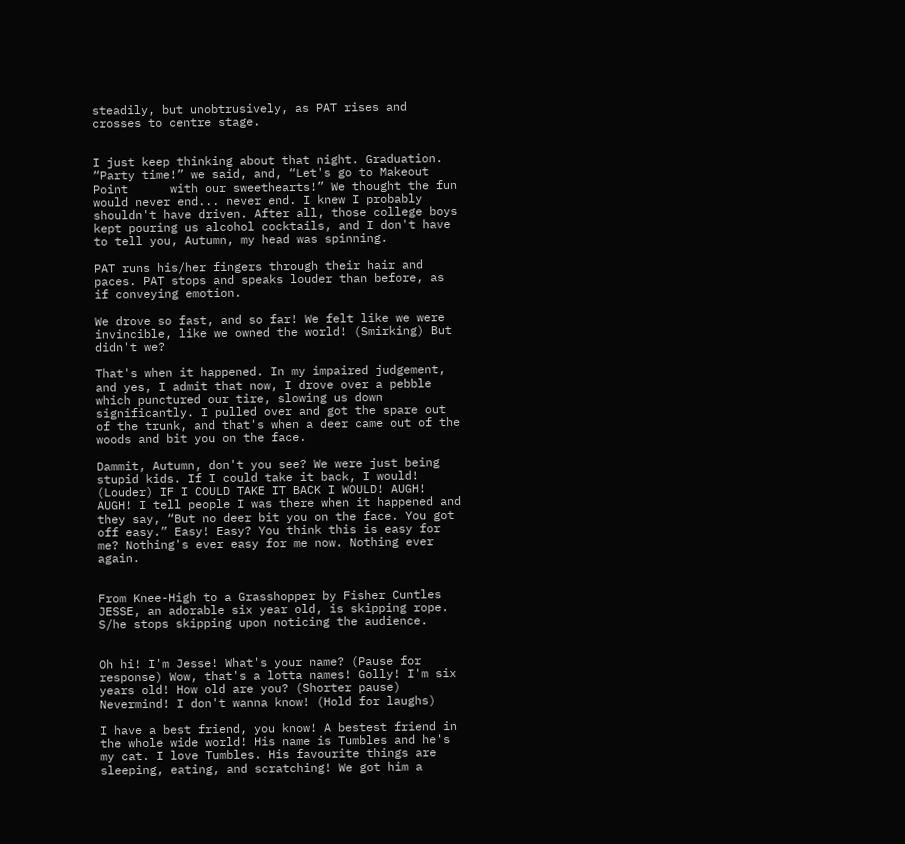steadily, but unobtrusively, as PAT rises and crosses to centre stage.


I just keep thinking about that night. Graduation. “Party time!” we said, and, “Let's go to Makeout Point      with our sweethearts!” We thought the fun would never end... never end. I knew I probably shouldn't have driven. After all, those college boys kept pouring us alcohol cocktails, and I don't have to tell you, Autumn, my head was spinning.

PAT runs his/her fingers through their hair and paces. PAT stops and speaks louder than before, as if conveying emotion.

We drove so fast, and so far! We felt like we were invincible, like we owned the world! (Smirking) But didn't we?

That's when it happened. In my impaired judgement, and yes, I admit that now, I drove over a pebble which punctured our tire, slowing us down significantly. I pulled over and got the spare out of the trunk, and that's when a deer came out of the woods and bit you on the face.

Dammit, Autumn, don't you see? We were just being stupid kids. If I could take it back, I would! (Louder) IF I COULD TAKE IT BACK I WOULD! AUGH! AUGH! I tell people I was there when it happened and they say, “But no deer bit you on the face. You got off easy.” Easy! Easy? You think this is easy for me? Nothing's ever easy for me now. Nothing ever again.


From Knee-High to a Grasshopper by Fisher Cuntles
JESSE, an adorable six year old, is skipping rope.
S/he stops skipping upon noticing the audience.


Oh hi! I'm Jesse! What's your name? (Pause for response) Wow, that's a lotta names! Golly! I'm six years old! How old are you? (Shorter pause) Nevermind! I don't wanna know! (Hold for laughs)

I have a best friend, you know! A bestest friend in the whole wide world! His name is Tumbles and he's my cat. I love Tumbles. His favourite things are sleeping, eating, and scratching! We got him a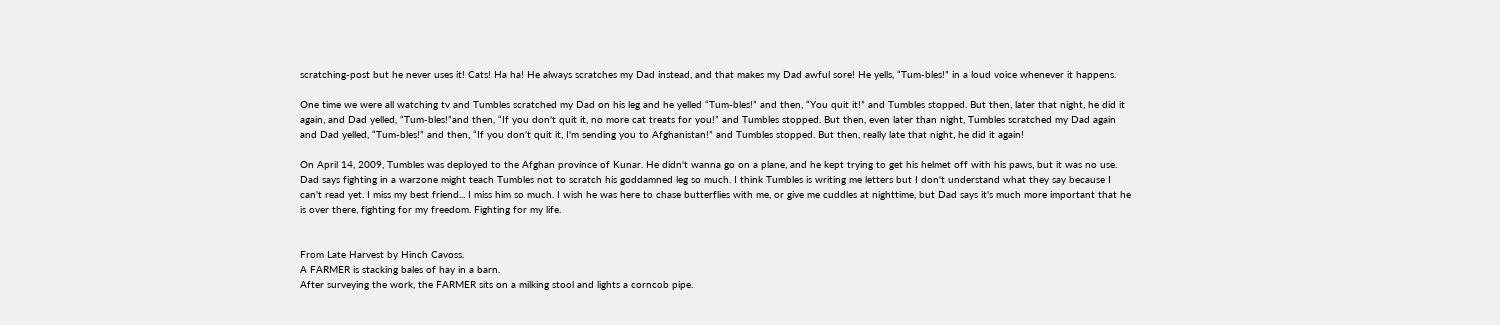scratching-post but he never uses it! Cats! Ha ha! He always scratches my Dad instead, and that makes my Dad awful sore! He yells, “Tum-bles!” in a loud voice whenever it happens.

One time we were all watching tv and Tumbles scratched my Dad on his leg and he yelled “Tum-bles!” and then, “You quit it!” and Tumbles stopped. But then, later that night, he did it again, and Dad yelled, “Tum-bles!”and then, “If you don't quit it, no more cat treats for you!” and Tumbles stopped. But then, even later than night, Tumbles scratched my Dad again and Dad yelled, “Tum-bles!” and then, “If you don't quit it, I'm sending you to Afghanistan!” and Tumbles stopped. But then, really late that night, he did it again!

On April 14, 2009, Tumbles was deployed to the Afghan province of Kunar. He didn't wanna go on a plane, and he kept trying to get his helmet off with his paws, but it was no use. Dad says fighting in a warzone might teach Tumbles not to scratch his goddamned leg so much. I think Tumbles is writing me letters but I don't understand what they say because I can't read yet. I miss my best friend... I miss him so much. I wish he was here to chase butterflies with me, or give me cuddles at nighttime, but Dad says it's much more important that he is over there, fighting for my freedom. Fighting for my life.


From Late Harvest by Hinch Cavoss.
A FARMER is stacking bales of hay in a barn.
After surveying the work, the FARMER sits on a milking stool and lights a corncob pipe.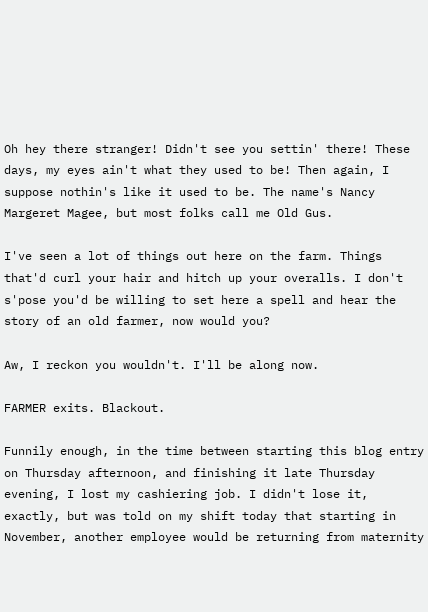Oh hey there stranger! Didn't see you settin' there! These days, my eyes ain't what they used to be! Then again, I suppose nothin's like it used to be. The name's Nancy Margeret Magee, but most folks call me Old Gus.

I've seen a lot of things out here on the farm. Things that'd curl your hair and hitch up your overalls. I don't s'pose you'd be willing to set here a spell and hear the story of an old farmer, now would you?

Aw, I reckon you wouldn't. I'll be along now.

FARMER exits. Blackout.

Funnily enough, in the time between starting this blog entry on Thursday afternoon, and finishing it late Thursday evening, I lost my cashiering job. I didn't lose it, exactly, but was told on my shift today that starting in November, another employee would be returning from maternity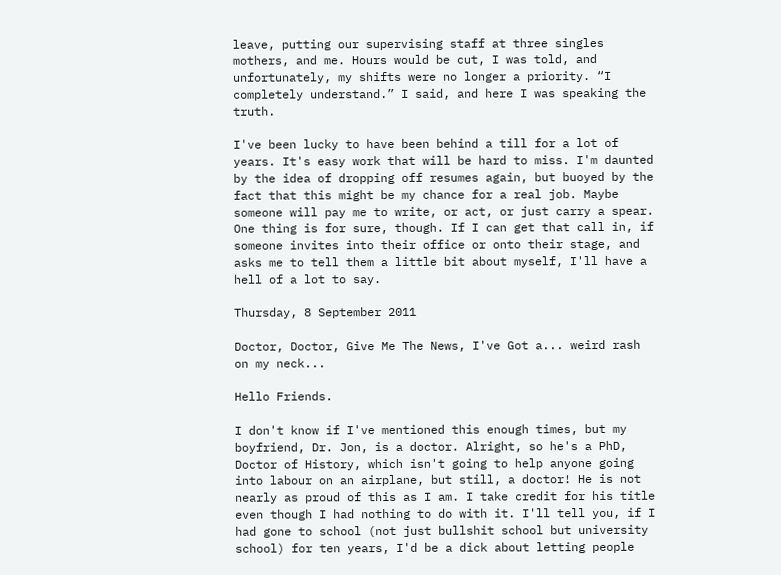leave, putting our supervising staff at three singles mothers, and me. Hours would be cut, I was told, and unfortunately, my shifts were no longer a priority. “I completely understand.” I said, and here I was speaking the truth.

I've been lucky to have been behind a till for a lot of years. It's easy work that will be hard to miss. I'm daunted by the idea of dropping off resumes again, but buoyed by the fact that this might be my chance for a real job. Maybe someone will pay me to write, or act, or just carry a spear. One thing is for sure, though. If I can get that call in, if someone invites into their office or onto their stage, and asks me to tell them a little bit about myself, I'll have a hell of a lot to say.

Thursday, 8 September 2011

Doctor, Doctor, Give Me The News, I've Got a... weird rash on my neck...

Hello Friends.

I don't know if I've mentioned this enough times, but my boyfriend, Dr. Jon, is a doctor. Alright, so he's a PhD, Doctor of History, which isn't going to help anyone going into labour on an airplane, but still, a doctor! He is not nearly as proud of this as I am. I take credit for his title even though I had nothing to do with it. I'll tell you, if I had gone to school (not just bullshit school but university school) for ten years, I'd be a dick about letting people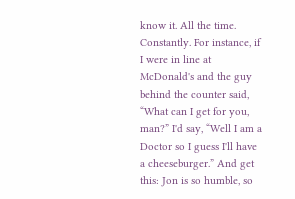know it. All the time. Constantly. For instance, if I were in line at McDonald's and the guy behind the counter said, “What can I get for you, man?” I'd say, “Well I am a Doctor so I guess I'll have a cheeseburger.” And get this: Jon is so humble, so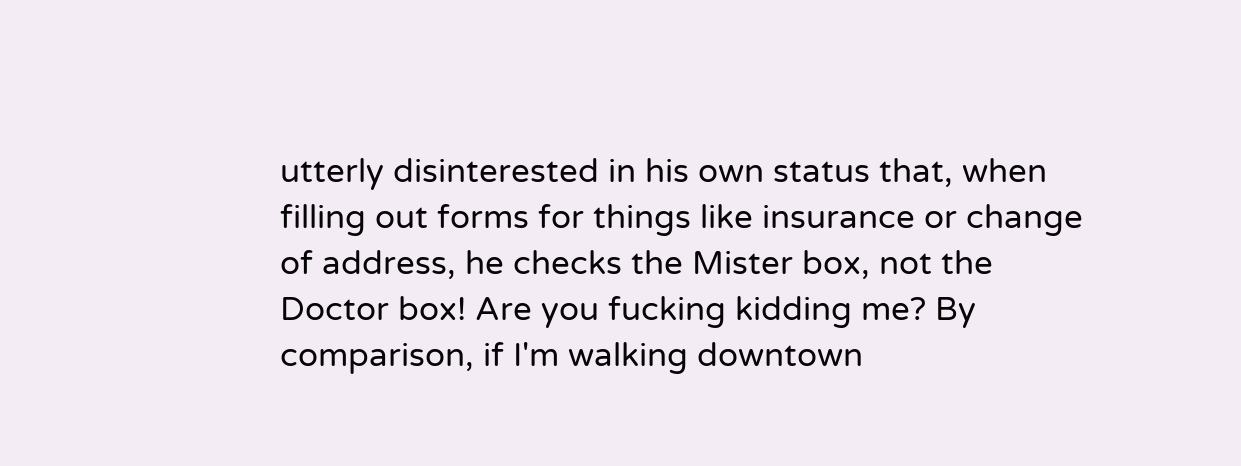utterly disinterested in his own status that, when filling out forms for things like insurance or change of address, he checks the Mister box, not the Doctor box! Are you fucking kidding me? By comparison, if I'm walking downtown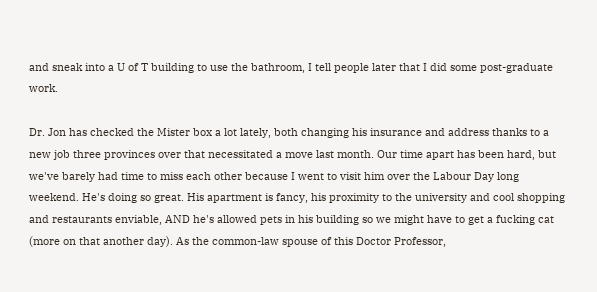and sneak into a U of T building to use the bathroom, I tell people later that I did some post-graduate work.

Dr. Jon has checked the Mister box a lot lately, both changing his insurance and address thanks to a new job three provinces over that necessitated a move last month. Our time apart has been hard, but we've barely had time to miss each other because I went to visit him over the Labour Day long weekend. He's doing so great. His apartment is fancy, his proximity to the university and cool shopping and restaurants enviable, AND he's allowed pets in his building so we might have to get a fucking cat (more on that another day). As the common-law spouse of this Doctor Professor,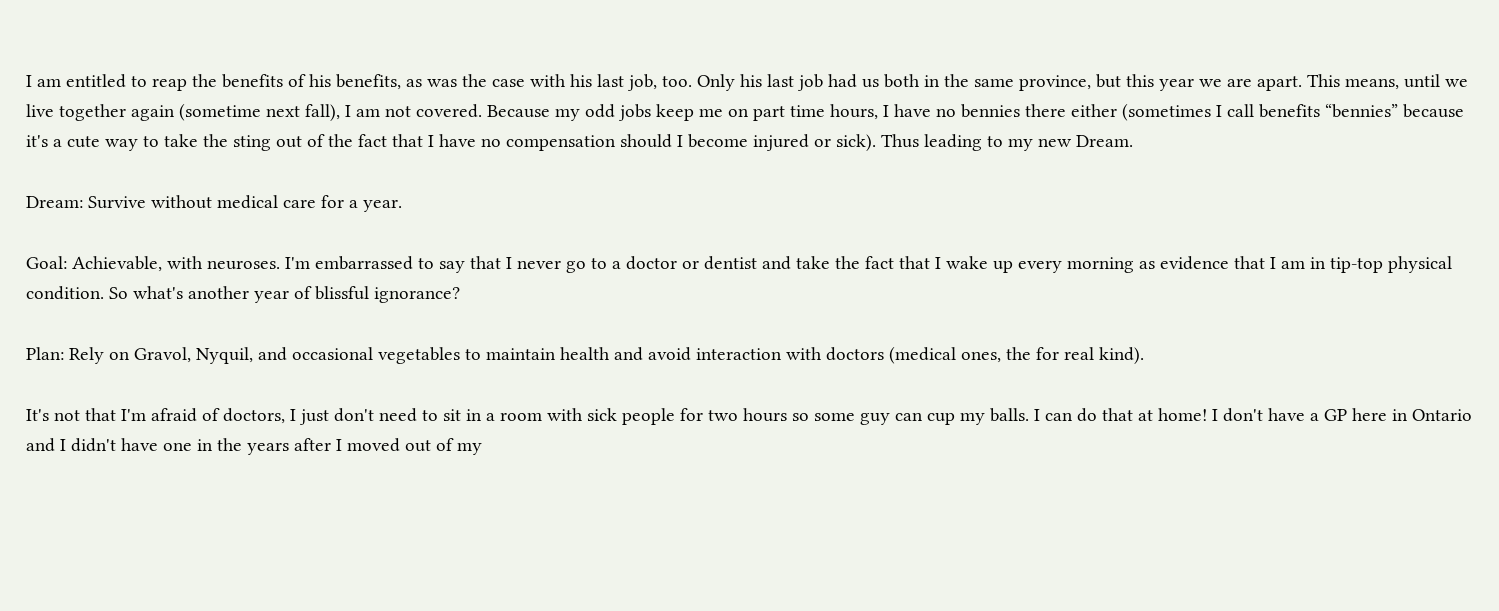I am entitled to reap the benefits of his benefits, as was the case with his last job, too. Only his last job had us both in the same province, but this year we are apart. This means, until we live together again (sometime next fall), I am not covered. Because my odd jobs keep me on part time hours, I have no bennies there either (sometimes I call benefits “bennies” because it's a cute way to take the sting out of the fact that I have no compensation should I become injured or sick). Thus leading to my new Dream.

Dream: Survive without medical care for a year.

Goal: Achievable, with neuroses. I'm embarrassed to say that I never go to a doctor or dentist and take the fact that I wake up every morning as evidence that I am in tip-top physical condition. So what's another year of blissful ignorance?

Plan: Rely on Gravol, Nyquil, and occasional vegetables to maintain health and avoid interaction with doctors (medical ones, the for real kind).

It's not that I'm afraid of doctors, I just don't need to sit in a room with sick people for two hours so some guy can cup my balls. I can do that at home! I don't have a GP here in Ontario and I didn't have one in the years after I moved out of my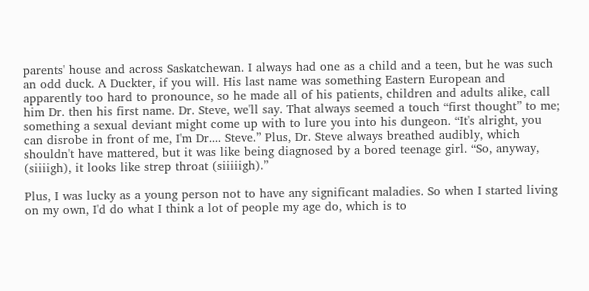parents' house and across Saskatchewan. I always had one as a child and a teen, but he was such an odd duck. A Duckter, if you will. His last name was something Eastern European and apparently too hard to pronounce, so he made all of his patients, children and adults alike, call him Dr. then his first name. Dr. Steve, we'll say. That always seemed a touch “first thought” to me; something a sexual deviant might come up with to lure you into his dungeon. “It's alright, you can disrobe in front of me, I'm Dr.... Steve.” Plus, Dr. Steve always breathed audibly, which shouldn't have mattered, but it was like being diagnosed by a bored teenage girl. “So, anyway, (siiiigh), it looks like strep throat (siiiiigh).”

Plus, I was lucky as a young person not to have any significant maladies. So when I started living on my own, I'd do what I think a lot of people my age do, which is to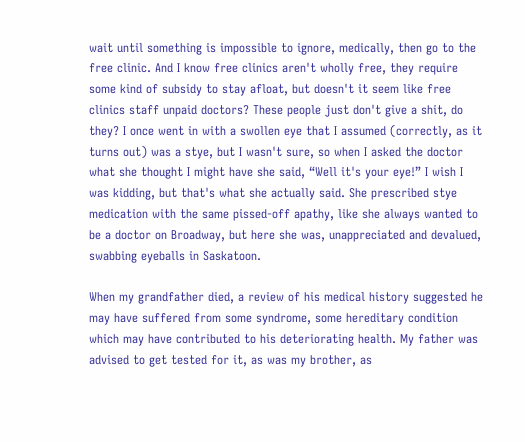wait until something is impossible to ignore, medically, then go to the free clinic. And I know free clinics aren't wholly free, they require some kind of subsidy to stay afloat, but doesn't it seem like free clinics staff unpaid doctors? These people just don't give a shit, do they? I once went in with a swollen eye that I assumed (correctly, as it turns out) was a stye, but I wasn't sure, so when I asked the doctor what she thought I might have she said, “Well it's your eye!” I wish I was kidding, but that's what she actually said. She prescribed stye medication with the same pissed-off apathy, like she always wanted to be a doctor on Broadway, but here she was, unappreciated and devalued, swabbing eyeballs in Saskatoon.

When my grandfather died, a review of his medical history suggested he may have suffered from some syndrome, some hereditary condition which may have contributed to his deteriorating health. My father was advised to get tested for it, as was my brother, as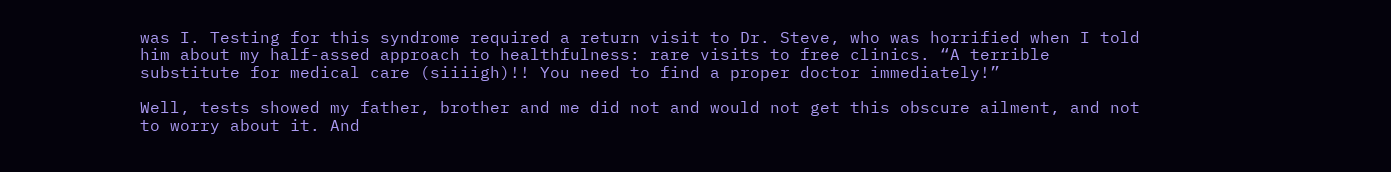was I. Testing for this syndrome required a return visit to Dr. Steve, who was horrified when I told him about my half-assed approach to healthfulness: rare visits to free clinics. “A terrible substitute for medical care (siiiigh)!! You need to find a proper doctor immediately!”

Well, tests showed my father, brother and me did not and would not get this obscure ailment, and not to worry about it. And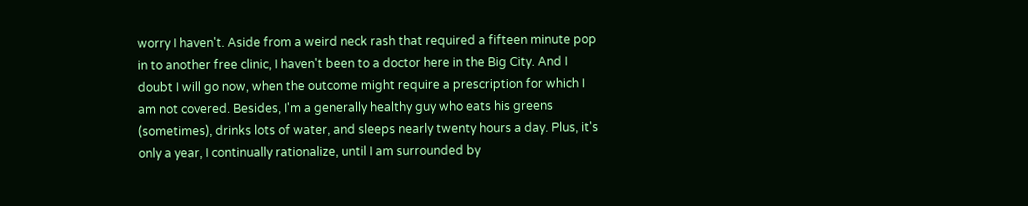worry I haven't. Aside from a weird neck rash that required a fifteen minute pop in to another free clinic, I haven't been to a doctor here in the Big City. And I doubt I will go now, when the outcome might require a prescription for which I am not covered. Besides, I'm a generally healthy guy who eats his greens (sometimes), drinks lots of water, and sleeps nearly twenty hours a day. Plus, it's only a year, I continually rationalize, until I am surrounded by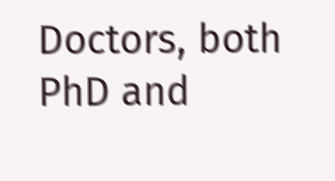Doctors, both PhD and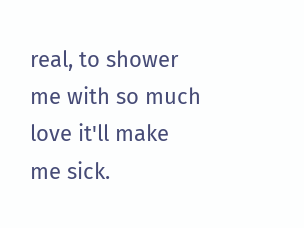real, to shower me with so much love it'll make me sick.